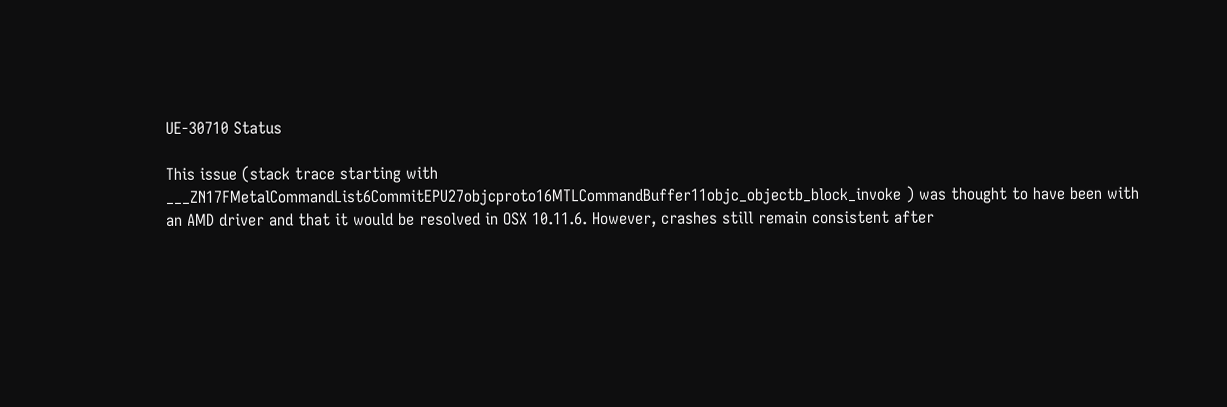UE-30710 Status

This issue (stack trace starting with ___ZN17FMetalCommandList6CommitEPU27objcproto16MTLCommandBuffer11objc_objectb_block_invoke ) was thought to have been with an AMD driver and that it would be resolved in OSX 10.11.6. However, crashes still remain consistent after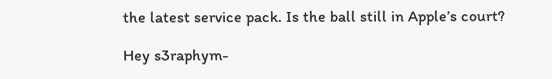the latest service pack. Is the ball still in Apple’s court?

Hey s3raphym-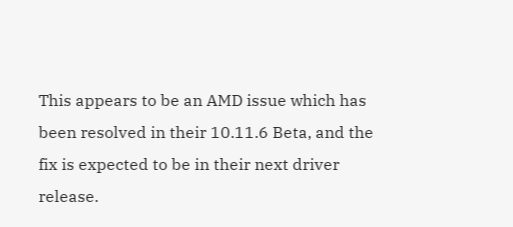This appears to be an AMD issue which has been resolved in their 10.11.6 Beta, and the fix is expected to be in their next driver release.